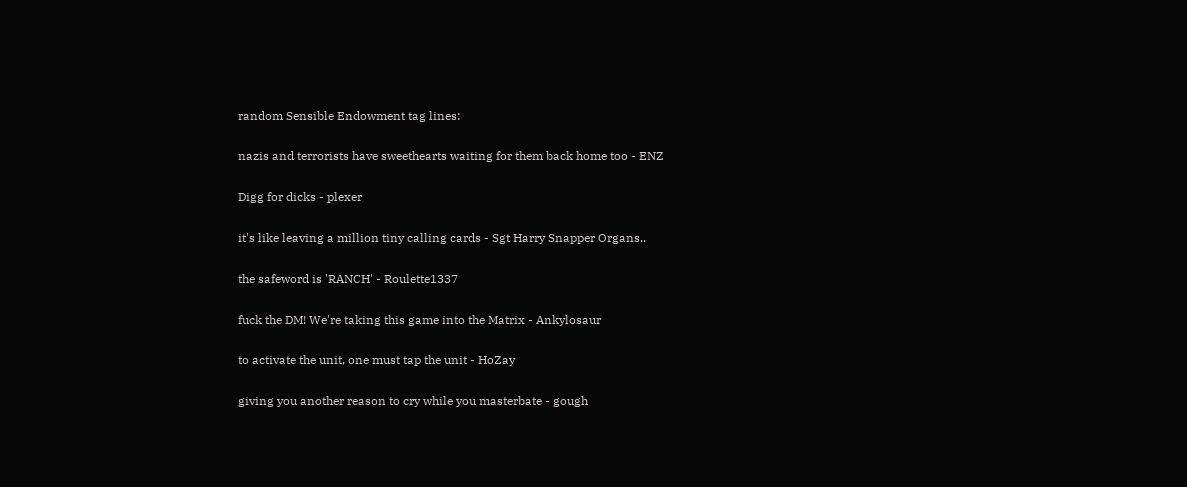random Sensible Endowment tag lines:

nazis and terrorists have sweethearts waiting for them back home too - ENZ

Digg for dicks - plexer

it's like leaving a million tiny calling cards - Sgt Harry Snapper Organs..

the safeword is 'RANCH' - Roulette1337

fuck the DM! We're taking this game into the Matrix - Ankylosaur

to activate the unit, one must tap the unit - HoZay

giving you another reason to cry while you masterbate - gough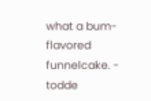what a bum-flavored funnelcake. - todde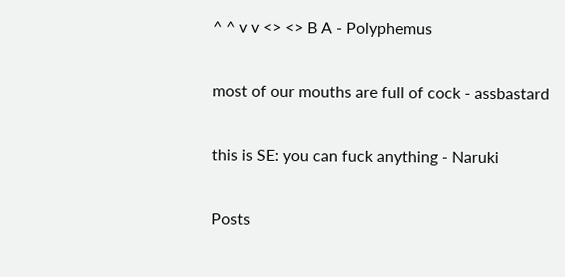^ ^ v v <> <> B A - Polyphemus

most of our mouths are full of cock - assbastard

this is SE: you can fuck anything - Naruki

Posts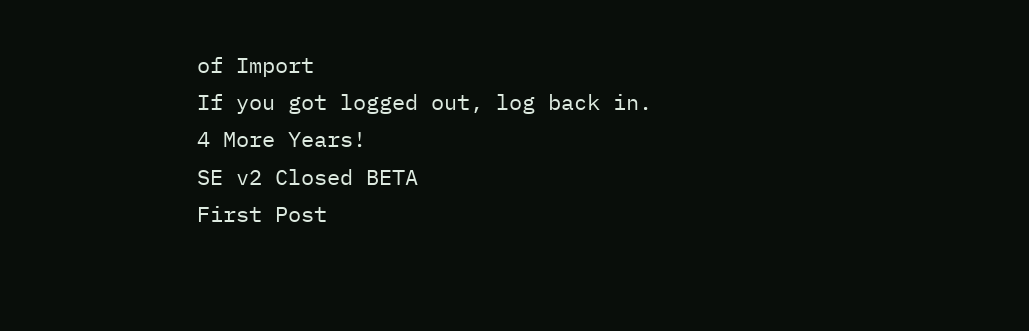of Import
If you got logged out, log back in.
4 More Years!
SE v2 Closed BETA
First Post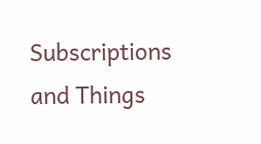Subscriptions and Things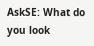AskSE: What do you look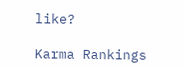like?

Karma Rankings